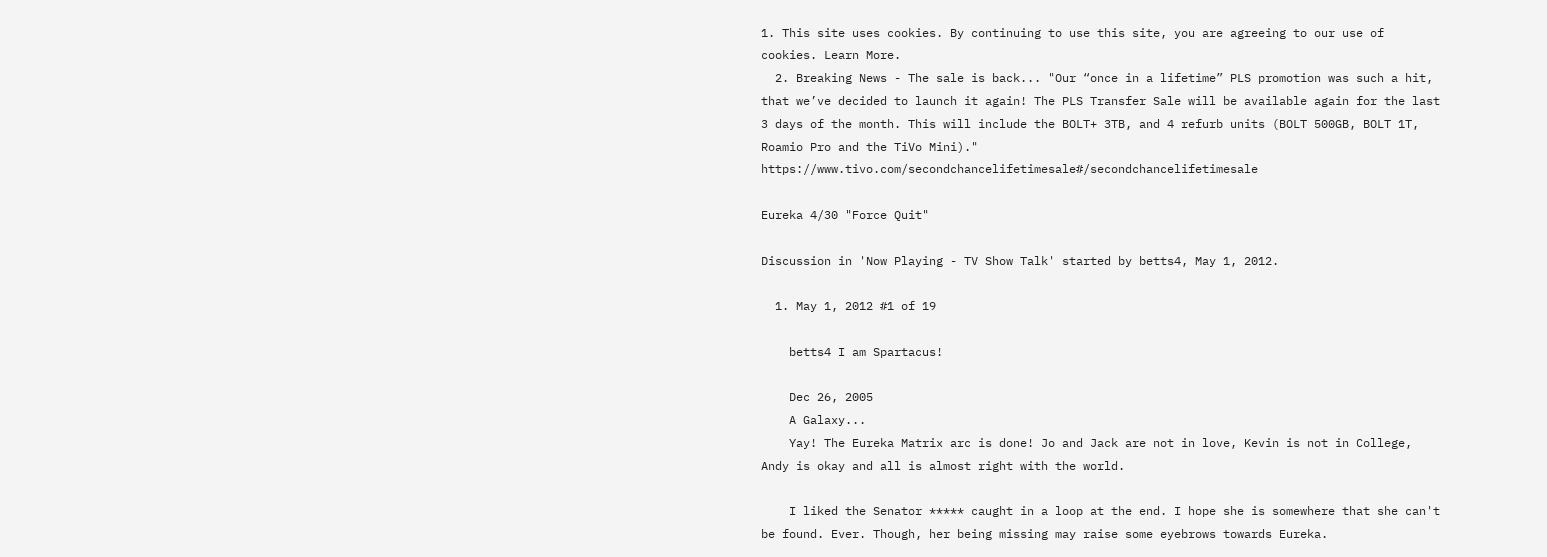1. This site uses cookies. By continuing to use this site, you are agreeing to our use of cookies. Learn More.
  2. Breaking News - The sale is back... "Our “once in a lifetime” PLS promotion was such a hit, that we’ve decided to launch it again! The PLS Transfer Sale will be available again for the last 3 days of the month. This will include the BOLT+ 3TB, and 4 refurb units (BOLT 500GB, BOLT 1T, Roamio Pro and the TiVo Mini)." https://www.tivo.com/secondchancelifetimesale#/secondchancelifetimesale

Eureka 4/30 "Force Quit"

Discussion in 'Now Playing - TV Show Talk' started by betts4, May 1, 2012.

  1. May 1, 2012 #1 of 19

    betts4 I am Spartacus!

    Dec 26, 2005
    A Galaxy...
    Yay! The Eureka Matrix arc is done! Jo and Jack are not in love, Kevin is not in College, Andy is okay and all is almost right with the world.

    I liked the Senator ***** caught in a loop at the end. I hope she is somewhere that she can't be found. Ever. Though, her being missing may raise some eyebrows towards Eureka.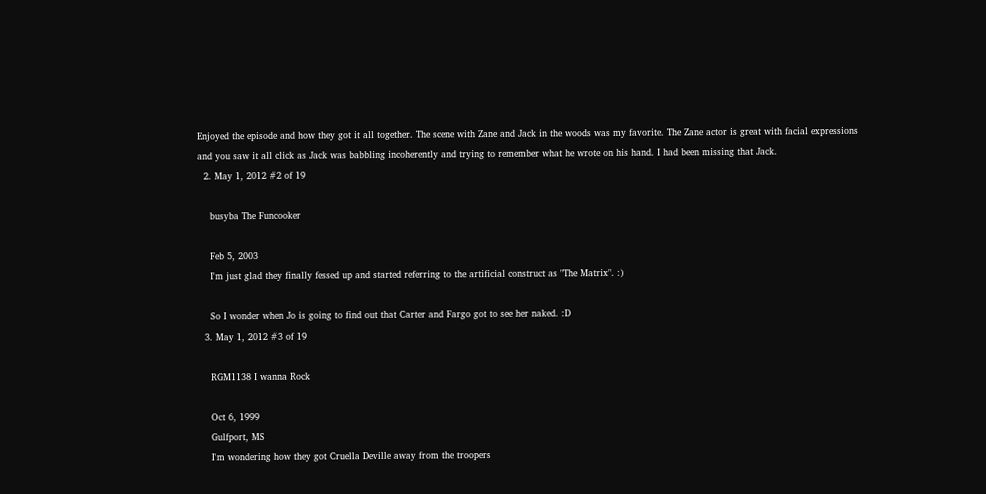Enjoyed the episode and how they got it all together. The scene with Zane and Jack in the woods was my favorite. The Zane actor is great with facial expressions and you saw it all click as Jack was babbling incoherently and trying to remember what he wrote on his hand. I had been missing that Jack.
  2. May 1, 2012 #2 of 19

    busyba The Funcooker

    Feb 5, 2003
    I'm just glad they finally fessed up and started referring to the artificial construct as "The Matrix". :)

    So I wonder when Jo is going to find out that Carter and Fargo got to see her naked. :D
  3. May 1, 2012 #3 of 19

    RGM1138 I wanna Rock

    Oct 6, 1999
    Gulfport, MS
    I'm wondering how they got Cruella Deville away from the troopers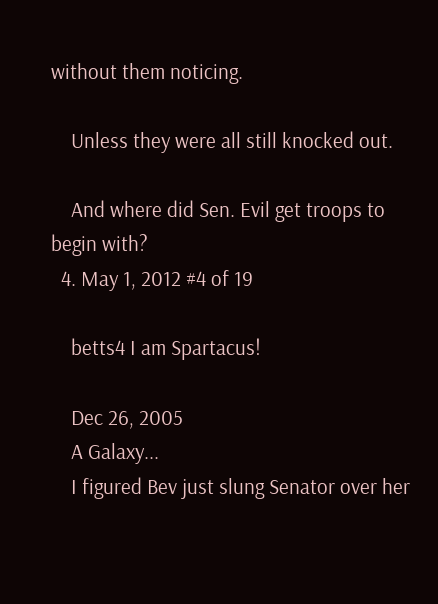without them noticing.

    Unless they were all still knocked out.

    And where did Sen. Evil get troops to begin with?
  4. May 1, 2012 #4 of 19

    betts4 I am Spartacus!

    Dec 26, 2005
    A Galaxy...
    I figured Bev just slung Senator over her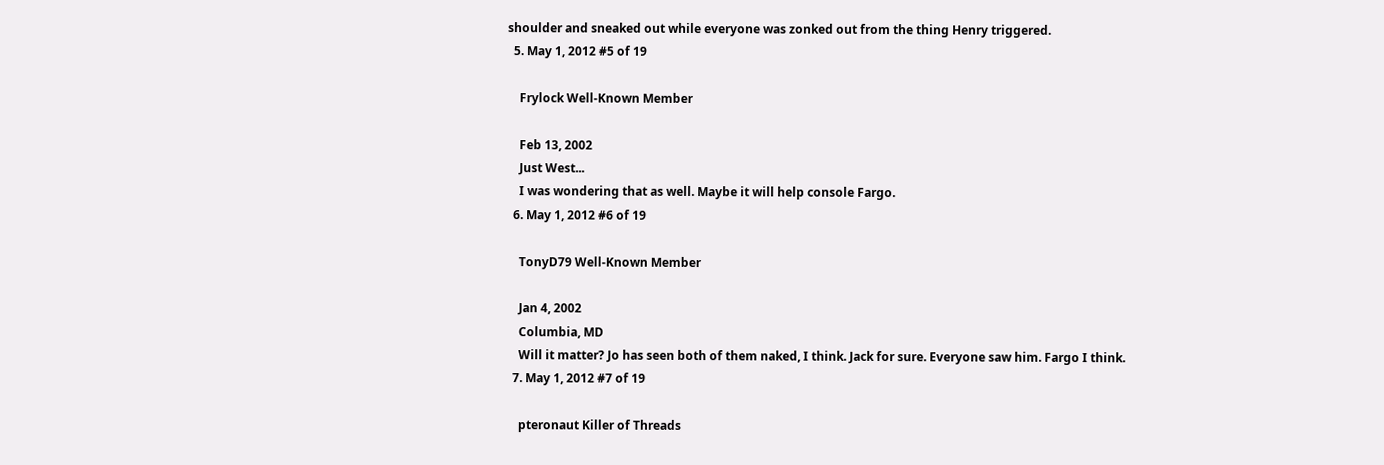shoulder and sneaked out while everyone was zonked out from the thing Henry triggered.
  5. May 1, 2012 #5 of 19

    Frylock Well-Known Member

    Feb 13, 2002
    Just West...
    I was wondering that as well. Maybe it will help console Fargo.
  6. May 1, 2012 #6 of 19

    TonyD79 Well-Known Member

    Jan 4, 2002
    Columbia, MD
    Will it matter? Jo has seen both of them naked, I think. Jack for sure. Everyone saw him. Fargo I think.
  7. May 1, 2012 #7 of 19

    pteronaut Killer of Threads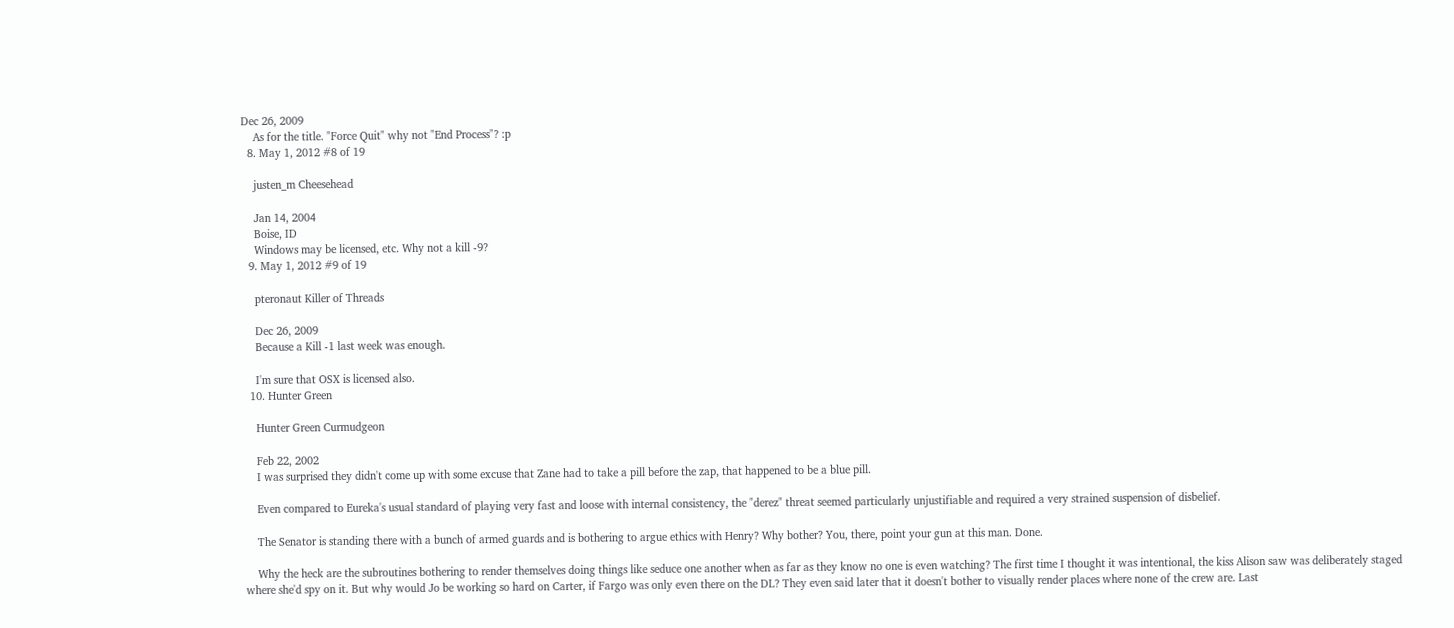Dec 26, 2009
    As for the title. "Force Quit" why not "End Process"? :p
  8. May 1, 2012 #8 of 19

    justen_m Cheesehead

    Jan 14, 2004
    Boise, ID
    Windows may be licensed, etc. Why not a kill -9?
  9. May 1, 2012 #9 of 19

    pteronaut Killer of Threads

    Dec 26, 2009
    Because a Kill -1 last week was enough.

    I'm sure that OSX is licensed also.
  10. Hunter Green

    Hunter Green Curmudgeon

    Feb 22, 2002
    I was surprised they didn't come up with some excuse that Zane had to take a pill before the zap, that happened to be a blue pill.

    Even compared to Eureka's usual standard of playing very fast and loose with internal consistency, the "derez" threat seemed particularly unjustifiable and required a very strained suspension of disbelief.

    The Senator is standing there with a bunch of armed guards and is bothering to argue ethics with Henry? Why bother? You, there, point your gun at this man. Done.

    Why the heck are the subroutines bothering to render themselves doing things like seduce one another when as far as they know no one is even watching? The first time I thought it was intentional, the kiss Alison saw was deliberately staged where she'd spy on it. But why would Jo be working so hard on Carter, if Fargo was only even there on the DL? They even said later that it doesn't bother to visually render places where none of the crew are. Last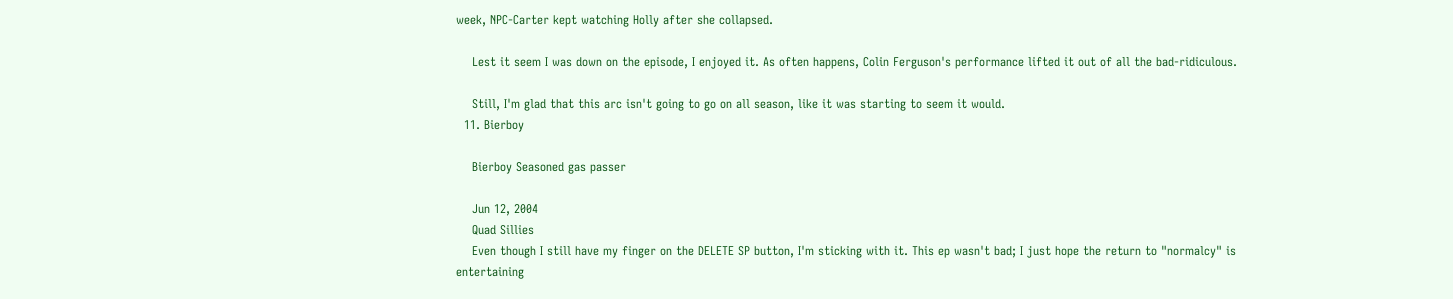week, NPC-Carter kept watching Holly after she collapsed.

    Lest it seem I was down on the episode, I enjoyed it. As often happens, Colin Ferguson's performance lifted it out of all the bad-ridiculous.

    Still, I'm glad that this arc isn't going to go on all season, like it was starting to seem it would.
  11. Bierboy

    Bierboy Seasoned gas passer

    Jun 12, 2004
    Quad Sillies
    Even though I still have my finger on the DELETE SP button, I'm sticking with it. This ep wasn't bad; I just hope the return to "normalcy" is entertaining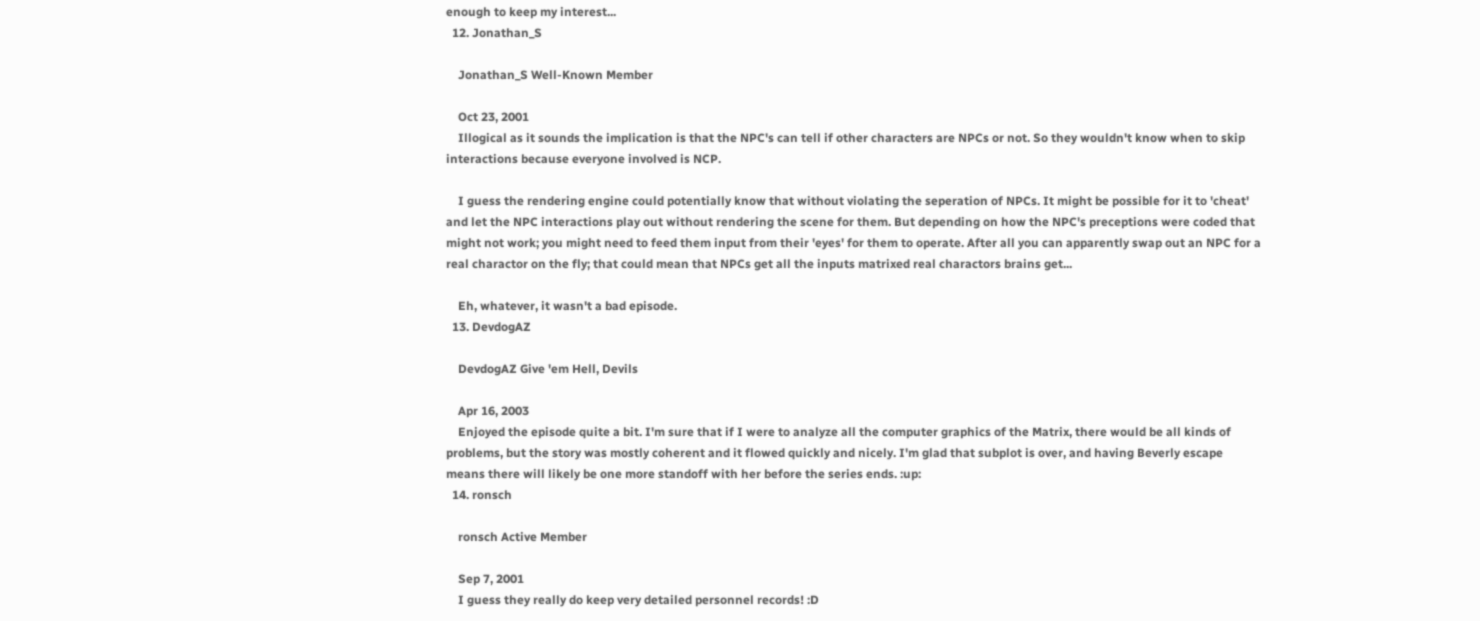enough to keep my interest...
  12. Jonathan_S

    Jonathan_S Well-Known Member

    Oct 23, 2001
    Illogical as it sounds the implication is that the NPC's can tell if other characters are NPCs or not. So they wouldn't know when to skip interactions because everyone involved is NCP.

    I guess the rendering engine could potentially know that without violating the seperation of NPCs. It might be possible for it to 'cheat' and let the NPC interactions play out without rendering the scene for them. But depending on how the NPC's preceptions were coded that might not work; you might need to feed them input from their 'eyes' for them to operate. After all you can apparently swap out an NPC for a real charactor on the fly; that could mean that NPCs get all the inputs matrixed real charactors brains get...

    Eh, whatever, it wasn't a bad episode.
  13. DevdogAZ

    DevdogAZ Give 'em Hell, Devils

    Apr 16, 2003
    Enjoyed the episode quite a bit. I'm sure that if I were to analyze all the computer graphics of the Matrix, there would be all kinds of problems, but the story was mostly coherent and it flowed quickly and nicely. I'm glad that subplot is over, and having Beverly escape means there will likely be one more standoff with her before the series ends. :up:
  14. ronsch

    ronsch Active Member

    Sep 7, 2001
    I guess they really do keep very detailed personnel records! :D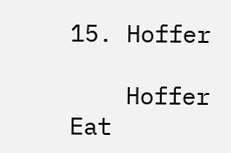15. Hoffer

    Hoffer Eat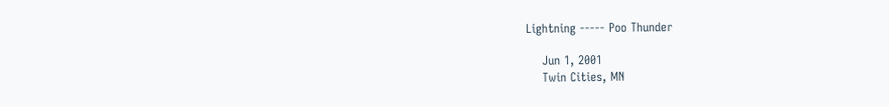Lightning ----- Poo Thunder

    Jun 1, 2001
    Twin Cities, MN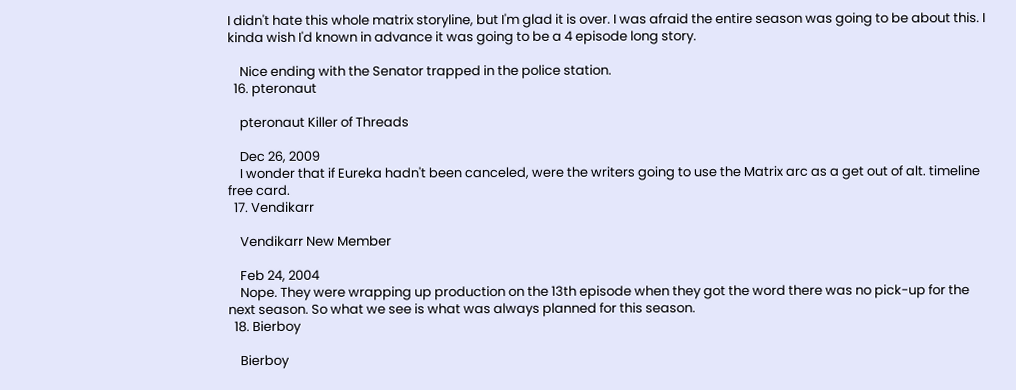I didn't hate this whole matrix storyline, but I'm glad it is over. I was afraid the entire season was going to be about this. I kinda wish I'd known in advance it was going to be a 4 episode long story.

    Nice ending with the Senator trapped in the police station.
  16. pteronaut

    pteronaut Killer of Threads

    Dec 26, 2009
    I wonder that if Eureka hadn't been canceled, were the writers going to use the Matrix arc as a get out of alt. timeline free card.
  17. Vendikarr

    Vendikarr New Member

    Feb 24, 2004
    Nope. They were wrapping up production on the 13th episode when they got the word there was no pick-up for the next season. So what we see is what was always planned for this season.
  18. Bierboy

    Bierboy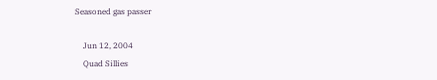Seasoned gas passer

    Jun 12, 2004
    Quad Sillies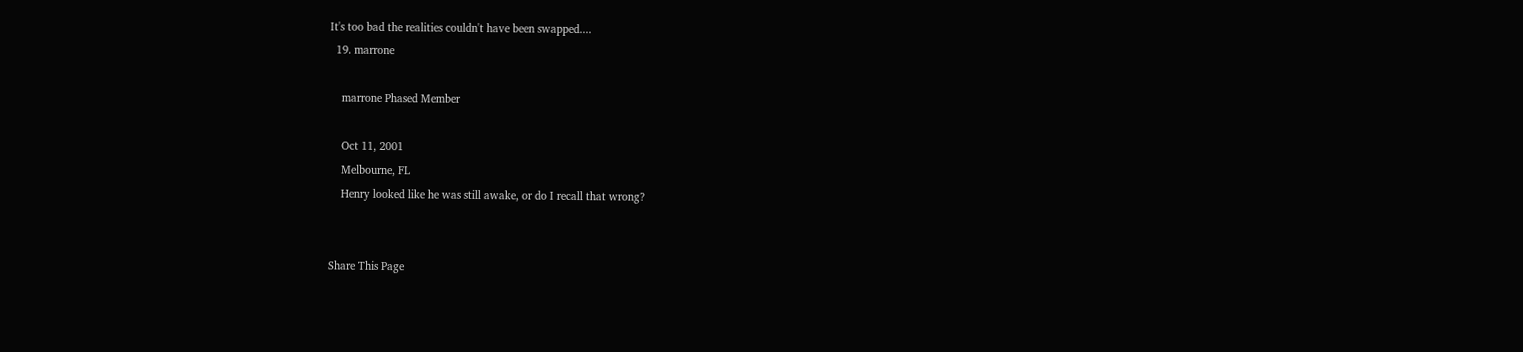It's too bad the realities couldn't have been swapped....
  19. marrone

    marrone Phased Member

    Oct 11, 2001
    Melbourne, FL
    Henry looked like he was still awake, or do I recall that wrong?


Share This Page